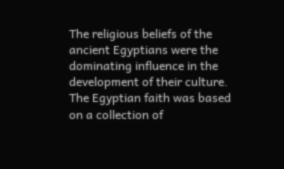The religious beliefs of the ancient Egyptians were the dominating influence in the development of their culture. The Egyptian faith was based on a collection of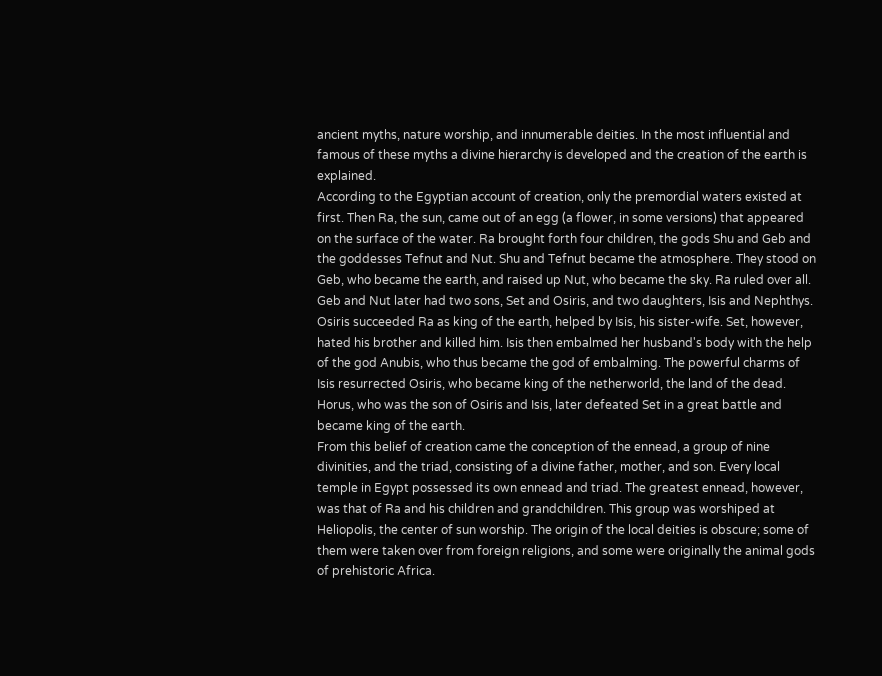ancient myths, nature worship, and innumerable deities. In the most influential and famous of these myths a divine hierarchy is developed and the creation of the earth is explained.
According to the Egyptian account of creation, only the premordial waters existed at first. Then Ra, the sun, came out of an egg (a flower, in some versions) that appeared on the surface of the water. Ra brought forth four children, the gods Shu and Geb and the goddesses Tefnut and Nut. Shu and Tefnut became the atmosphere. They stood on Geb, who became the earth, and raised up Nut, who became the sky. Ra ruled over all. Geb and Nut later had two sons, Set and Osiris, and two daughters, Isis and Nephthys. Osiris succeeded Ra as king of the earth, helped by Isis, his sister-wife. Set, however, hated his brother and killed him. Isis then embalmed her husband's body with the help of the god Anubis, who thus became the god of embalming. The powerful charms of Isis resurrected Osiris, who became king of the netherworld, the land of the dead. Horus, who was the son of Osiris and Isis, later defeated Set in a great battle and became king of the earth.
From this belief of creation came the conception of the ennead, a group of nine divinities, and the triad, consisting of a divine father, mother, and son. Every local temple in Egypt possessed its own ennead and triad. The greatest ennead, however, was that of Ra and his children and grandchildren. This group was worshiped at Heliopolis, the center of sun worship. The origin of the local deities is obscure; some of them were taken over from foreign religions, and some were originally the animal gods of prehistoric Africa.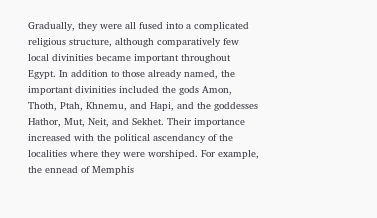Gradually, they were all fused into a complicated religious structure, although comparatively few local divinities became important throughout Egypt. In addition to those already named, the important divinities included the gods Amon, Thoth, Ptah, Khnemu, and Hapi, and the goddesses Hathor, Mut, Neit, and Sekhet. Their importance increased with the political ascendancy of the localities where they were worshiped. For example, the ennead of Memphis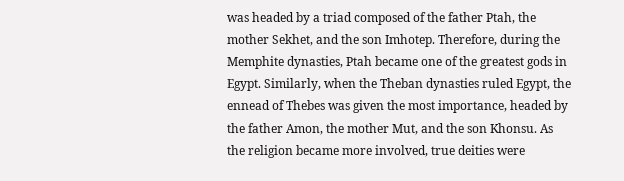was headed by a triad composed of the father Ptah, the mother Sekhet, and the son Imhotep. Therefore, during the Memphite dynasties, Ptah became one of the greatest gods in Egypt. Similarly, when the Theban dynasties ruled Egypt, the ennead of Thebes was given the most importance, headed by the father Amon, the mother Mut, and the son Khonsu. As the religion became more involved, true deities were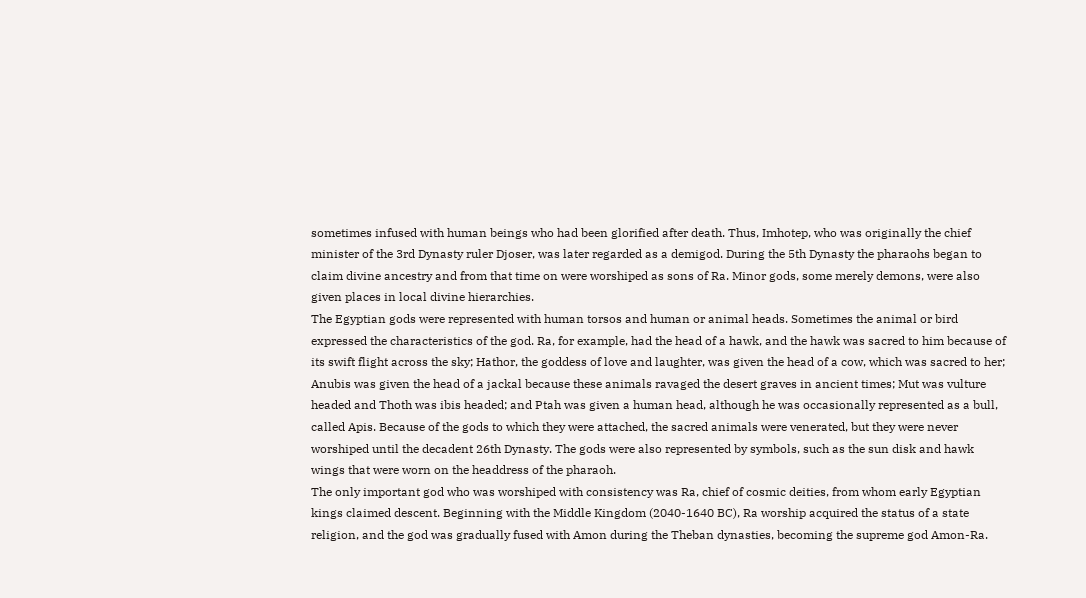sometimes infused with human beings who had been glorified after death. Thus, Imhotep, who was originally the chief minister of the 3rd Dynasty ruler Djoser, was later regarded as a demigod. During the 5th Dynasty the pharaohs began to claim divine ancestry and from that time on were worshiped as sons of Ra. Minor gods, some merely demons, were also given places in local divine hierarchies.
The Egyptian gods were represented with human torsos and human or animal heads. Sometimes the animal or bird expressed the characteristics of the god. Ra, for example, had the head of a hawk, and the hawk was sacred to him because of its swift flight across the sky; Hathor, the goddess of love and laughter, was given the head of a cow, which was sacred to her; Anubis was given the head of a jackal because these animals ravaged the desert graves in ancient times; Mut was vulture headed and Thoth was ibis headed; and Ptah was given a human head, although he was occasionally represented as a bull, called Apis. Because of the gods to which they were attached, the sacred animals were venerated, but they were never worshiped until the decadent 26th Dynasty. The gods were also represented by symbols, such as the sun disk and hawk wings that were worn on the headdress of the pharaoh.
The only important god who was worshiped with consistency was Ra, chief of cosmic deities, from whom early Egyptian kings claimed descent. Beginning with the Middle Kingdom (2040-1640 BC), Ra worship acquired the status of a state religion, and the god was gradually fused with Amon during the Theban dynasties, becoming the supreme god Amon-Ra.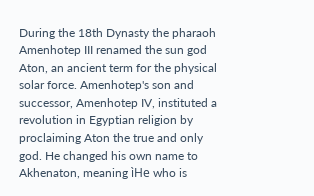During the 18th Dynasty the pharaoh Amenhotep III renamed the sun god Aton, an ancient term for the physical solar force. Amenhotep's son and successor, Amenhotep IV, instituted a revolution in Egyptian religion by proclaiming Aton the true and only god. He changed his own name to Akhenaton, meaning ìHe who is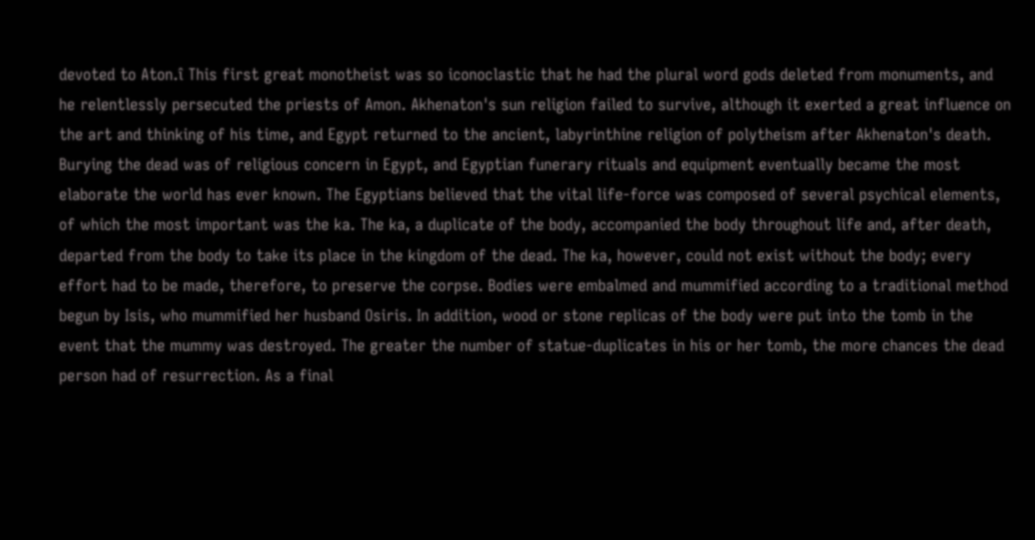devoted to Aton.î This first great monotheist was so iconoclastic that he had the plural word gods deleted from monuments, and he relentlessly persecuted the priests of Amon. Akhenaton's sun religion failed to survive, although it exerted a great influence on the art and thinking of his time, and Egypt returned to the ancient, labyrinthine religion of polytheism after Akhenaton's death.
Burying the dead was of religious concern in Egypt, and Egyptian funerary rituals and equipment eventually became the most elaborate the world has ever known. The Egyptians believed that the vital life-force was composed of several psychical elements, of which the most important was the ka. The ka, a duplicate of the body, accompanied the body throughout life and, after death, departed from the body to take its place in the kingdom of the dead. The ka, however, could not exist without the body; every effort had to be made, therefore, to preserve the corpse. Bodies were embalmed and mummified according to a traditional method begun by Isis, who mummified her husband Osiris. In addition, wood or stone replicas of the body were put into the tomb in the event that the mummy was destroyed. The greater the number of statue-duplicates in his or her tomb, the more chances the dead person had of resurrection. As a final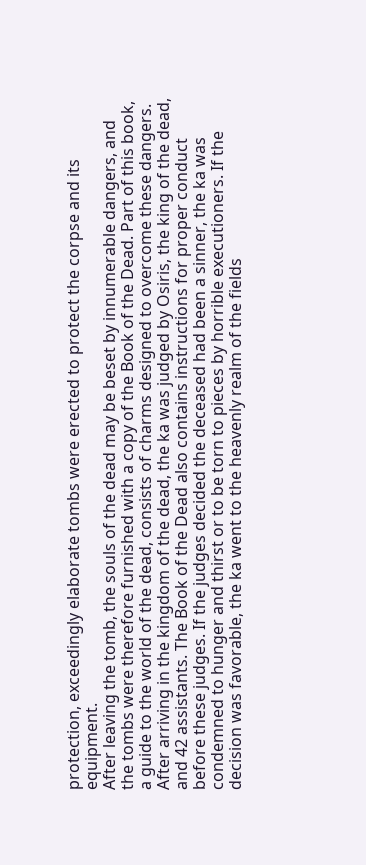protection, exceedingly elaborate tombs were erected to protect the corpse and its equipment.
After leaving the tomb, the souls of the dead may be beset by innumerable dangers, and the tombs were therefore furnished with a copy of the Book of the Dead. Part of this book, a guide to the world of the dead, consists of charms designed to overcome these dangers. After arriving in the kingdom of the dead, the ka was judged by Osiris, the king of the dead, and 42 assistants. The Book of the Dead also contains instructions for proper conduct before these judges. If the judges decided the deceased had been a sinner, the ka was condemned to hunger and thirst or to be torn to pieces by horrible executioners. If the decision was favorable, the ka went to the heavenly realm of the fields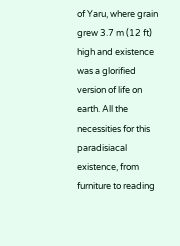of Yaru, where grain grew 3.7 m (12 ft) high and existence was a glorified version of life on earth. All the necessities for this paradisiacal existence, from furniture to reading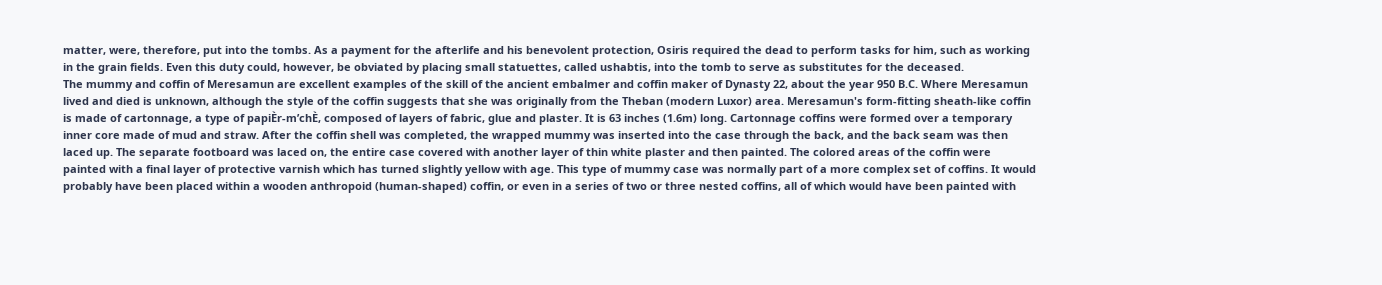matter, were, therefore, put into the tombs. As a payment for the afterlife and his benevolent protection, Osiris required the dead to perform tasks for him, such as working in the grain fields. Even this duty could, however, be obviated by placing small statuettes, called ushabtis, into the tomb to serve as substitutes for the deceased.
The mummy and coffin of Meresamun are excellent examples of the skill of the ancient embalmer and coffin maker of Dynasty 22, about the year 950 B.C. Where Meresamun lived and died is unknown, although the style of the coffin suggests that she was originally from the Theban (modern Luxor) area. Meresamun's form-fitting sheath-like coffin is made of cartonnage, a type of papiÈr-m’chÈ, composed of layers of fabric, glue and plaster. It is 63 inches (1.6m) long. Cartonnage coffins were formed over a temporary inner core made of mud and straw. After the coffin shell was completed, the wrapped mummy was inserted into the case through the back, and the back seam was then laced up. The separate footboard was laced on, the entire case covered with another layer of thin white plaster and then painted. The colored areas of the coffin were painted with a final layer of protective varnish which has turned slightly yellow with age. This type of mummy case was normally part of a more complex set of coffins. It would probably have been placed within a wooden anthropoid (human-shaped) coffin, or even in a series of two or three nested coffins, all of which would have been painted with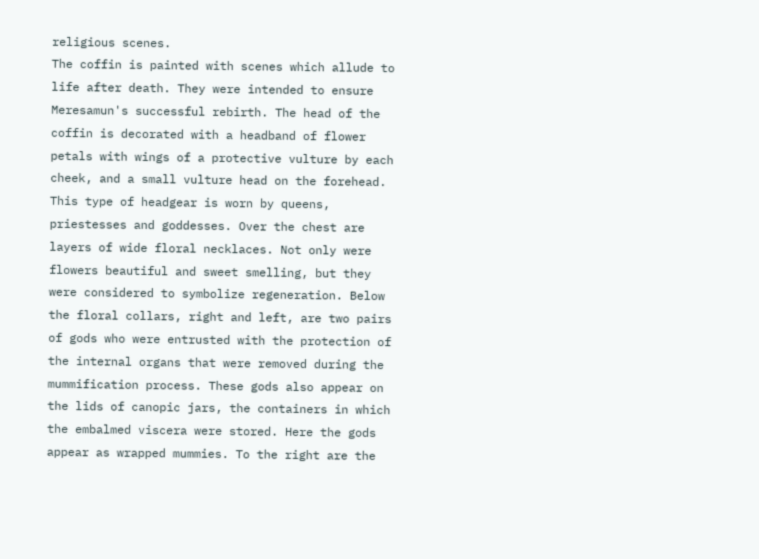religious scenes.
The coffin is painted with scenes which allude to life after death. They were intended to ensure Meresamun's successful rebirth. The head of the coffin is decorated with a headband of flower petals with wings of a protective vulture by each cheek, and a small vulture head on the forehead. This type of headgear is worn by queens, priestesses and goddesses. Over the chest are layers of wide floral necklaces. Not only were flowers beautiful and sweet smelling, but they were considered to symbolize regeneration. Below the floral collars, right and left, are two pairs of gods who were entrusted with the protection of the internal organs that were removed during the mummification process. These gods also appear on the lids of canopic jars, the containers in which the embalmed viscera were stored. Here the gods appear as wrapped mummies. To the right are the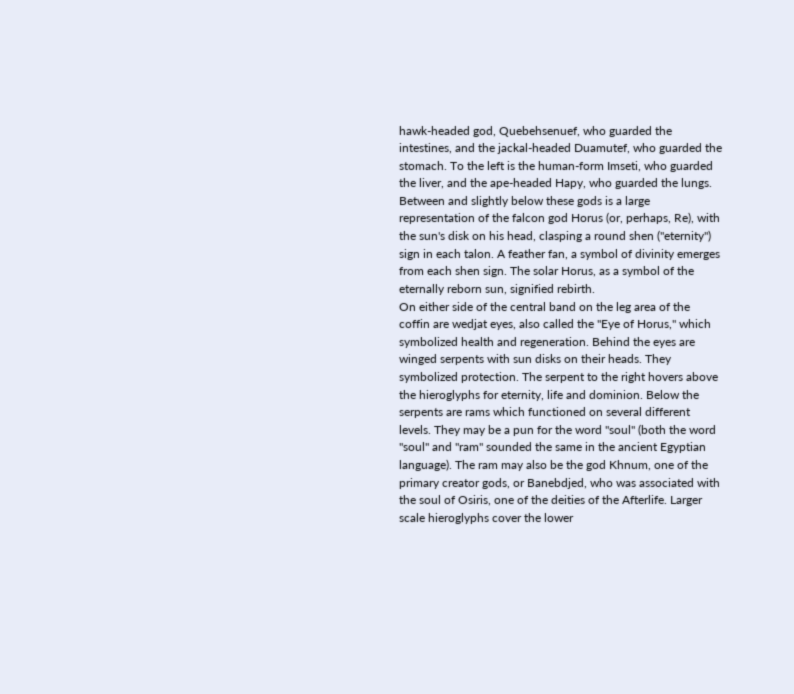hawk-headed god, Quebehsenuef, who guarded the intestines, and the jackal-headed Duamutef, who guarded the stomach. To the left is the human-form Imseti, who guarded the liver, and the ape-headed Hapy, who guarded the lungs. Between and slightly below these gods is a large representation of the falcon god Horus (or, perhaps, Re), with the sun's disk on his head, clasping a round shen ("eternity") sign in each talon. A feather fan, a symbol of divinity emerges from each shen sign. The solar Horus, as a symbol of the eternally reborn sun, signified rebirth.
On either side of the central band on the leg area of the coffin are wedjat eyes, also called the "Eye of Horus," which symbolized health and regeneration. Behind the eyes are winged serpents with sun disks on their heads. They symbolized protection. The serpent to the right hovers above the hieroglyphs for eternity, life and dominion. Below the serpents are rams which functioned on several different levels. They may be a pun for the word "soul" (both the word "soul" and "ram" sounded the same in the ancient Egyptian language). The ram may also be the god Khnum, one of the primary creator gods, or Banebdjed, who was associated with the soul of Osiris, one of the deities of the Afterlife. Larger scale hieroglyphs cover the lower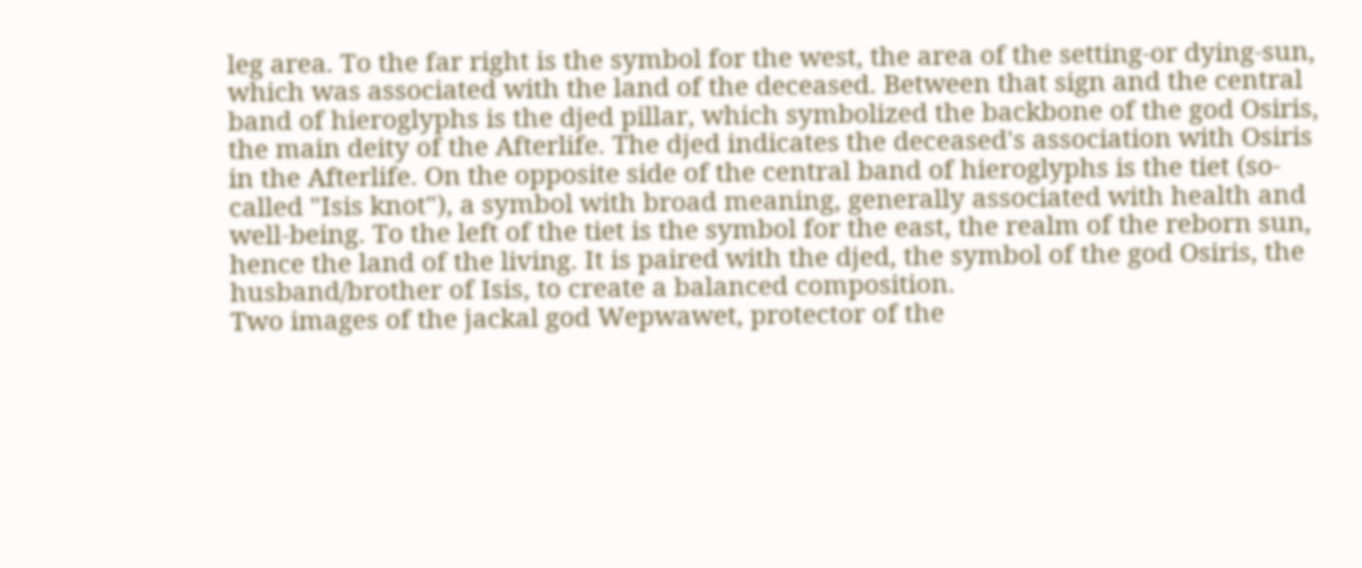leg area. To the far right is the symbol for the west, the area of the setting-or dying-sun, which was associated with the land of the deceased. Between that sign and the central band of hieroglyphs is the djed pillar, which symbolized the backbone of the god Osiris, the main deity of the Afterlife. The djed indicates the deceased's association with Osiris in the Afterlife. On the opposite side of the central band of hieroglyphs is the tiet (so-called "Isis knot"), a symbol with broad meaning, generally associated with health and well-being. To the left of the tiet is the symbol for the east, the realm of the reborn sun, hence the land of the living. It is paired with the djed, the symbol of the god Osiris, the husband/brother of Isis, to create a balanced composition.
Two images of the jackal god Wepwawet, protector of the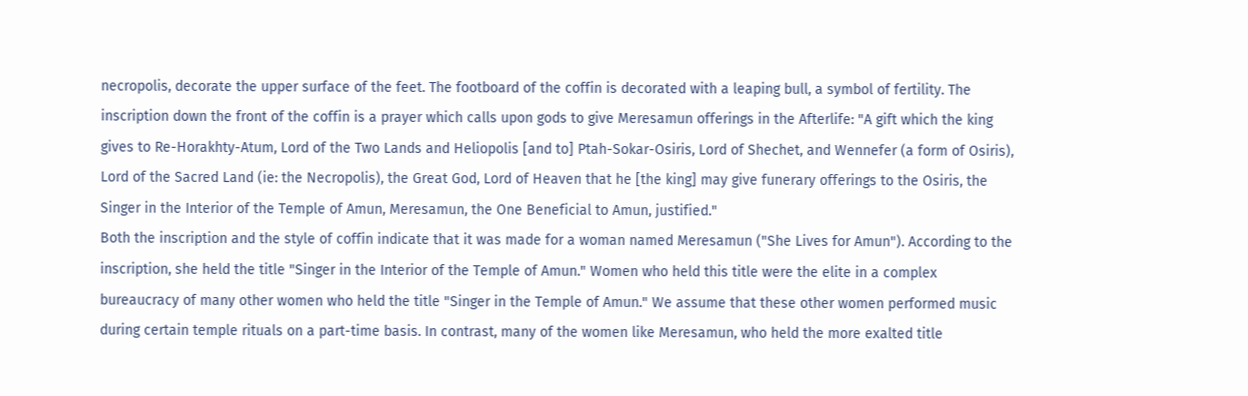necropolis, decorate the upper surface of the feet. The footboard of the coffin is decorated with a leaping bull, a symbol of fertility. The inscription down the front of the coffin is a prayer which calls upon gods to give Meresamun offerings in the Afterlife: "A gift which the king gives to Re-Horakhty-Atum, Lord of the Two Lands and Heliopolis [and to] Ptah-Sokar-Osiris, Lord of Shechet, and Wennefer (a form of Osiris), Lord of the Sacred Land (ie: the Necropolis), the Great God, Lord of Heaven that he [the king] may give funerary offerings to the Osiris, the Singer in the Interior of the Temple of Amun, Meresamun, the One Beneficial to Amun, justified."
Both the inscription and the style of coffin indicate that it was made for a woman named Meresamun ("She Lives for Amun"). According to the inscription, she held the title "Singer in the Interior of the Temple of Amun." Women who held this title were the elite in a complex bureaucracy of many other women who held the title "Singer in the Temple of Amun." We assume that these other women performed music during certain temple rituals on a part-time basis. In contrast, many of the women like Meresamun, who held the more exalted title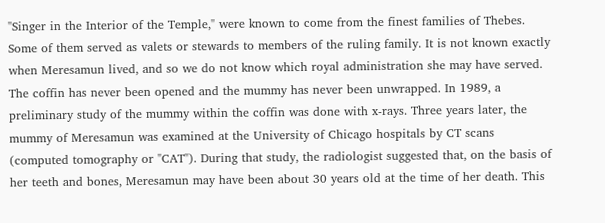"Singer in the Interior of the Temple," were known to come from the finest families of Thebes. Some of them served as valets or stewards to members of the ruling family. It is not known exactly when Meresamun lived, and so we do not know which royal administration she may have served. The coffin has never been opened and the mummy has never been unwrapped. In 1989, a preliminary study of the mummy within the coffin was done with x-rays. Three years later, the mummy of Meresamun was examined at the University of Chicago hospitals by CT scans (computed tomography or "CAT"). During that study, the radiologist suggested that, on the basis of her teeth and bones, Meresamun may have been about 30 years old at the time of her death. This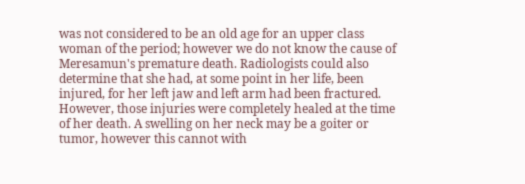was not considered to be an old age for an upper class woman of the period; however we do not know the cause of Meresamun's premature death. Radiologists could also determine that she had, at some point in her life, been injured, for her left jaw and left arm had been fractured. However, those injuries were completely healed at the time of her death. A swelling on her neck may be a goiter or tumor, however this cannot with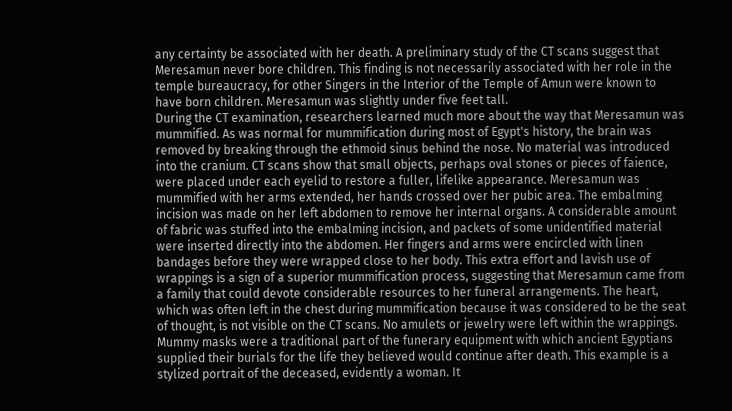any certainty be associated with her death. A preliminary study of the CT scans suggest that Meresamun never bore children. This finding is not necessarily associated with her role in the temple bureaucracy, for other Singers in the Interior of the Temple of Amun were known to have born children. Meresamun was slightly under five feet tall.
During the CT examination, researchers learned much more about the way that Meresamun was mummified. As was normal for mummification during most of Egypt's history, the brain was removed by breaking through the ethmoid sinus behind the nose. No material was introduced into the cranium. CT scans show that small objects, perhaps oval stones or pieces of faience, were placed under each eyelid to restore a fuller, lifelike appearance. Meresamun was mummified with her arms extended, her hands crossed over her pubic area. The embalming incision was made on her left abdomen to remove her internal organs. A considerable amount of fabric was stuffed into the embalming incision, and packets of some unidentified material were inserted directly into the abdomen. Her fingers and arms were encircled with linen bandages before they were wrapped close to her body. This extra effort and lavish use of wrappings is a sign of a superior mummification process, suggesting that Meresamun came from a family that could devote considerable resources to her funeral arrangements. The heart, which was often left in the chest during mummification because it was considered to be the seat of thought, is not visible on the CT scans. No amulets or jewelry were left within the wrappings.
Mummy masks were a traditional part of the funerary equipment with which ancient Egyptians supplied their burials for the life they believed would continue after death. This example is a stylized portrait of the deceased, evidently a woman. It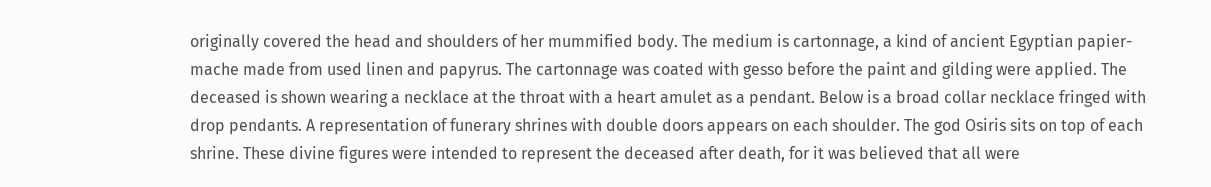originally covered the head and shoulders of her mummified body. The medium is cartonnage, a kind of ancient Egyptian papier- mache made from used linen and papyrus. The cartonnage was coated with gesso before the paint and gilding were applied. The deceased is shown wearing a necklace at the throat with a heart amulet as a pendant. Below is a broad collar necklace fringed with drop pendants. A representation of funerary shrines with double doors appears on each shoulder. The god Osiris sits on top of each shrine. These divine figures were intended to represent the deceased after death, for it was believed that all were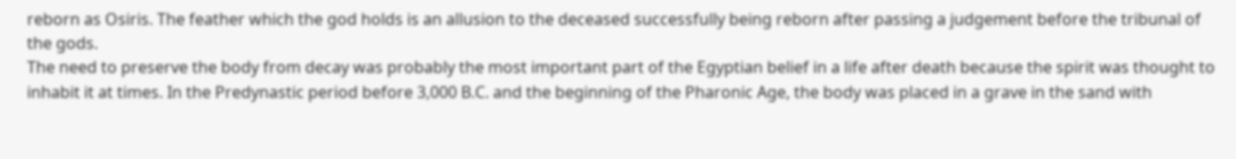reborn as Osiris. The feather which the god holds is an allusion to the deceased successfully being reborn after passing a judgement before the tribunal of the gods.
The need to preserve the body from decay was probably the most important part of the Egyptian belief in a life after death because the spirit was thought to inhabit it at times. In the Predynastic period before 3,000 B.C. and the beginning of the Pharonic Age, the body was placed in a grave in the sand with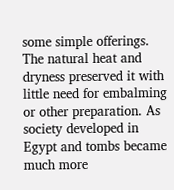some simple offerings. The natural heat and dryness preserved it with little need for embalming or other preparation. As society developed in Egypt and tombs became much more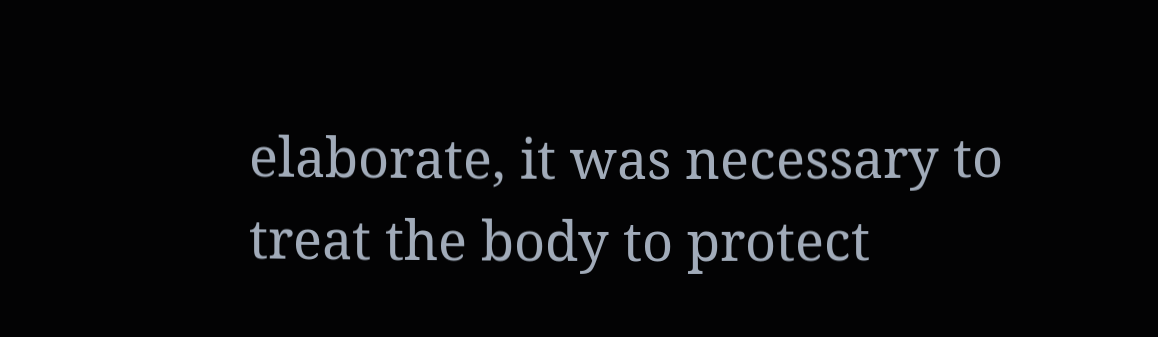elaborate, it was necessary to treat the body to protect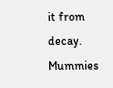it from decay. Mummies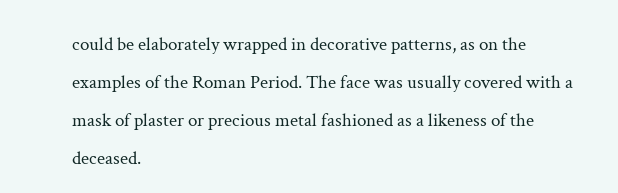could be elaborately wrapped in decorative patterns, as on the examples of the Roman Period. The face was usually covered with a mask of plaster or precious metal fashioned as a likeness of the deceased.